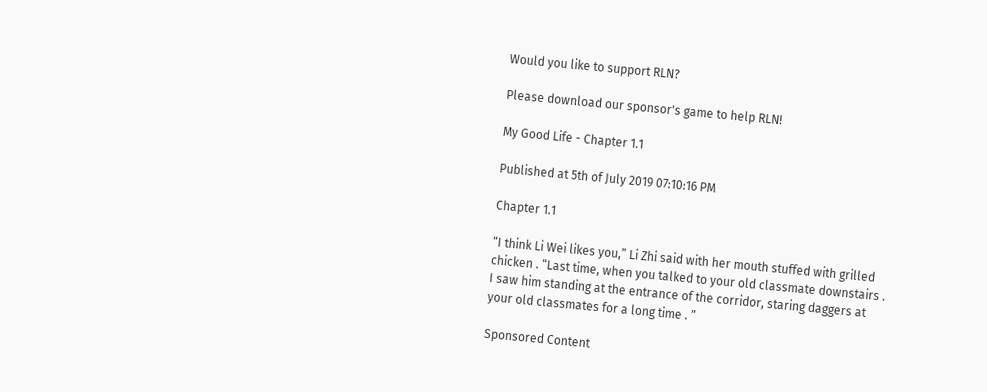Would you like to support RLN?

Please download our sponsor's game to help RLN!

My Good Life - Chapter 1.1

Published at 5th of July 2019 07:10:16 PM

Chapter 1.1

“I think Li Wei likes you,” Li Zhi said with her mouth stuffed with grilled chicken . “Last time, when you talked to your old classmate downstairs . I saw him standing at the entrance of the corridor, staring daggers at your old classmates for a long time . ”

Sponsored Content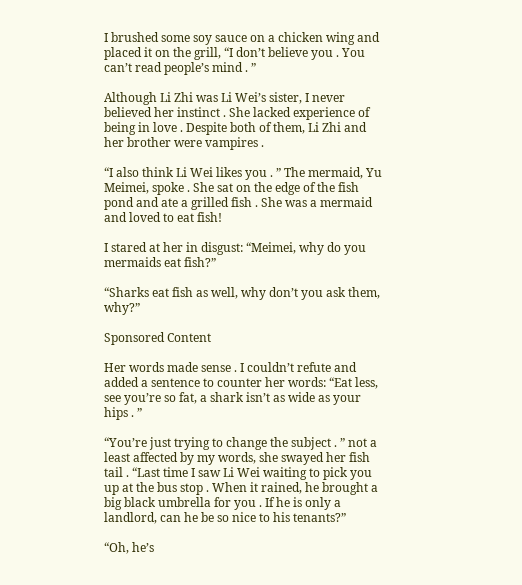I brushed some soy sauce on a chicken wing and placed it on the grill, “I don’t believe you . You can’t read people’s mind . ”

Although Li Zhi was Li Wei’s sister, I never believed her instinct . She lacked experience of being in love . Despite both of them, Li Zhi and her brother were vampires .

“I also think Li Wei likes you . ” The mermaid, Yu Meimei, spoke . She sat on the edge of the fish pond and ate a grilled fish . She was a mermaid and loved to eat fish!

I stared at her in disgust: “Meimei, why do you mermaids eat fish?”

“Sharks eat fish as well, why don’t you ask them, why?”

Sponsored Content

Her words made sense . I couldn’t refute and added a sentence to counter her words: “Eat less, see you’re so fat, a shark isn’t as wide as your hips . ”

“You’re just trying to change the subject . ” not a least affected by my words, she swayed her fish tail . “Last time I saw Li Wei waiting to pick you up at the bus stop . When it rained, he brought a big black umbrella for you . If he is only a landlord, can he be so nice to his tenants?”

“Oh, he’s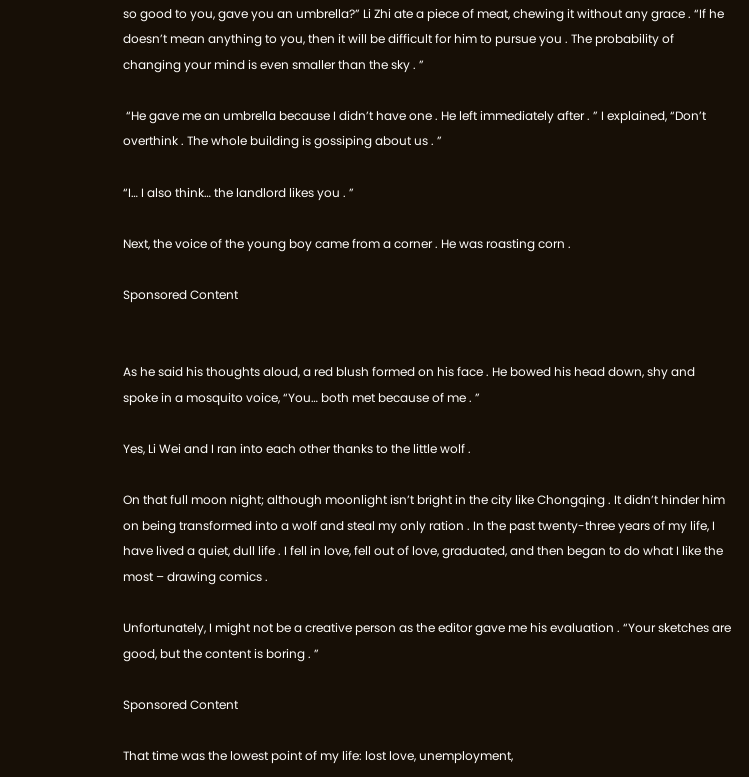so good to you, gave you an umbrella?” Li Zhi ate a piece of meat, chewing it without any grace . “If he doesn’t mean anything to you, then it will be difficult for him to pursue you . The probability of changing your mind is even smaller than the sky . ”

 “He gave me an umbrella because I didn’t have one . He left immediately after . ” I explained, “Don’t overthink . The whole building is gossiping about us . ”

“I… I also think… the landlord likes you . ”

Next, the voice of the young boy came from a corner . He was roasting corn .

Sponsored Content


As he said his thoughts aloud, a red blush formed on his face . He bowed his head down, shy and spoke in a mosquito voice, “You… both met because of me . ”

Yes, Li Wei and I ran into each other thanks to the little wolf .

On that full moon night; although moonlight isn’t bright in the city like Chongqing . It didn’t hinder him on being transformed into a wolf and steal my only ration . In the past twenty-three years of my life, I have lived a quiet, dull life . I fell in love, fell out of love, graduated, and then began to do what I like the most – drawing comics .

Unfortunately, I might not be a creative person as the editor gave me his evaluation . “Your sketches are good, but the content is boring . ”

Sponsored Content

That time was the lowest point of my life: lost love, unemployment,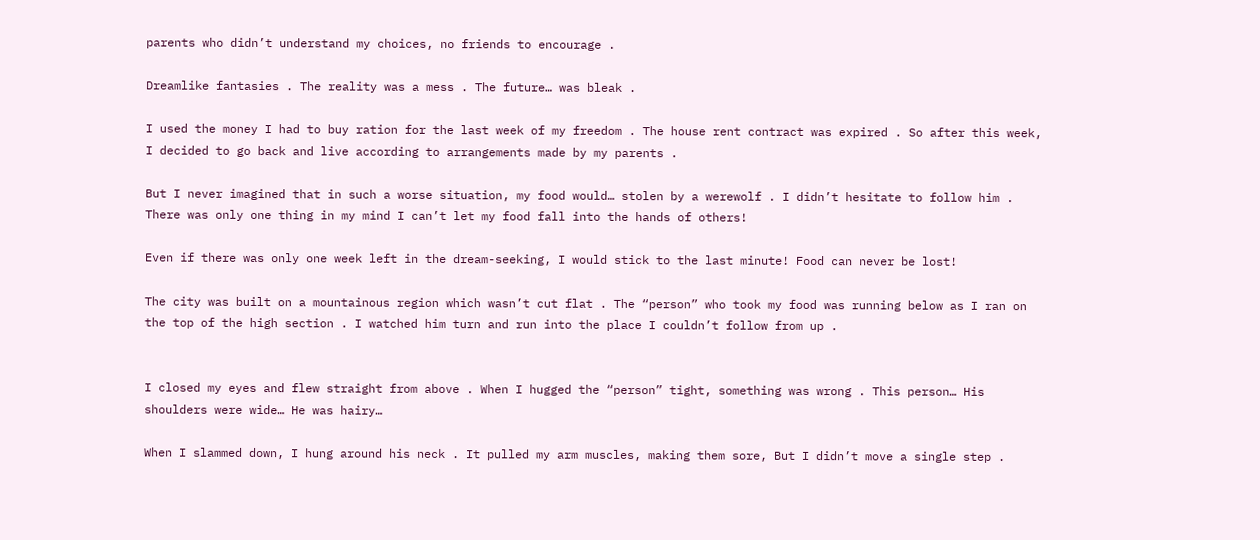parents who didn’t understand my choices, no friends to encourage .

Dreamlike fantasies . The reality was a mess . The future… was bleak .

I used the money I had to buy ration for the last week of my freedom . The house rent contract was expired . So after this week, I decided to go back and live according to arrangements made by my parents .

But I never imagined that in such a worse situation, my food would… stolen by a werewolf . I didn’t hesitate to follow him . There was only one thing in my mind I can’t let my food fall into the hands of others!

Even if there was only one week left in the dream-seeking, I would stick to the last minute! Food can never be lost!

The city was built on a mountainous region which wasn’t cut flat . The “person” who took my food was running below as I ran on the top of the high section . I watched him turn and run into the place I couldn’t follow from up .


I closed my eyes and flew straight from above . When I hugged the “person” tight, something was wrong . This person… His shoulders were wide… He was hairy…

When I slammed down, I hung around his neck . It pulled my arm muscles, making them sore, But I didn’t move a single step .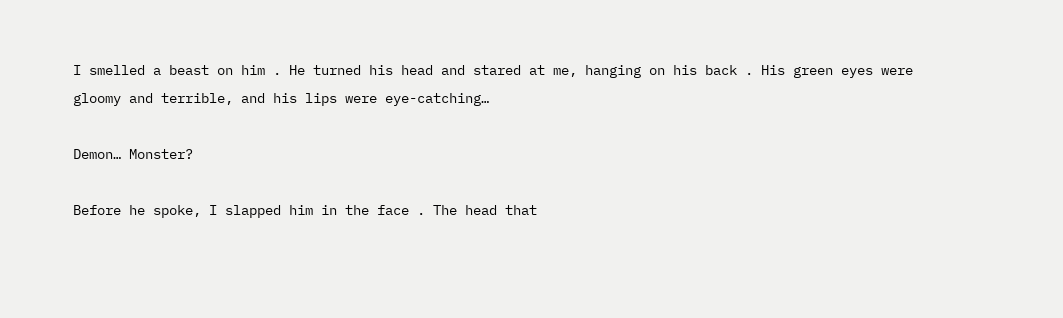I smelled a beast on him . He turned his head and stared at me, hanging on his back . His green eyes were gloomy and terrible, and his lips were eye-catching…

Demon… Monster?

Before he spoke, I slapped him in the face . The head that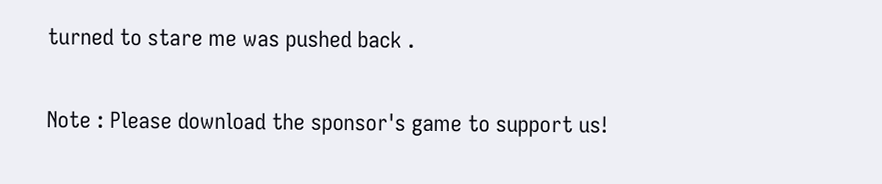turned to stare me was pushed back .

Note : Please download the sponsor's game to support us!